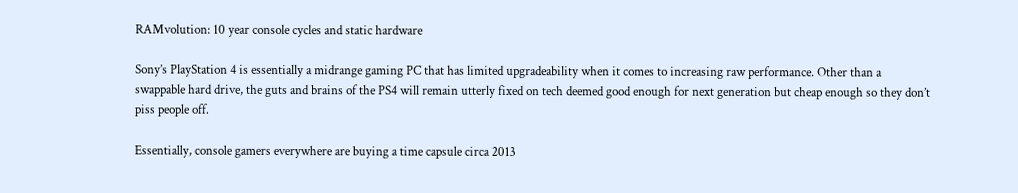RAMvolution: 10 year console cycles and static hardware

Sony’s PlayStation 4 is essentially a midrange gaming PC that has limited upgradeability when it comes to increasing raw performance. Other than a swappable hard drive, the guts and brains of the PS4 will remain utterly fixed on tech deemed good enough for next generation but cheap enough so they don’t piss people off.

Essentially, console gamers everywhere are buying a time capsule circa 2013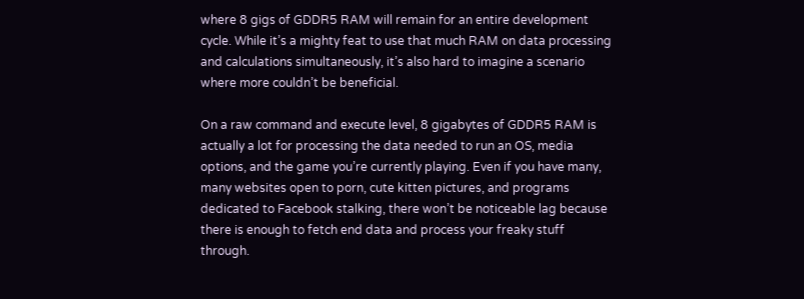where 8 gigs of GDDR5 RAM will remain for an entire development cycle. While it’s a mighty feat to use that much RAM on data processing and calculations simultaneously, it’s also hard to imagine a scenario where more couldn’t be beneficial.

On a raw command and execute level, 8 gigabytes of GDDR5 RAM is actually a lot for processing the data needed to run an OS, media options, and the game you’re currently playing. Even if you have many, many websites open to porn, cute kitten pictures, and programs dedicated to Facebook stalking, there won’t be noticeable lag because there is enough to fetch end data and process your freaky stuff through.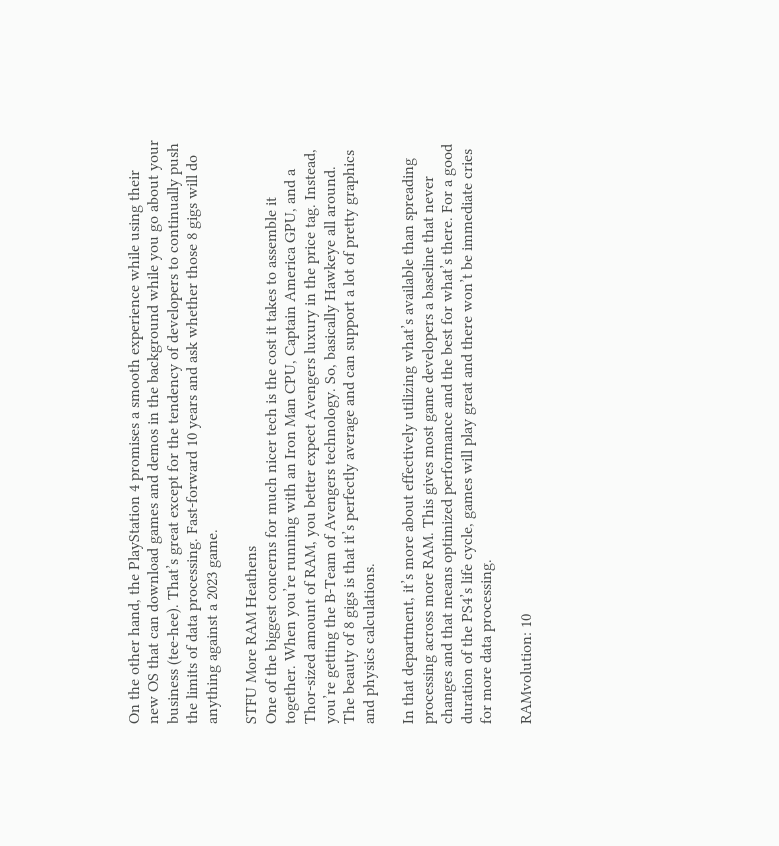On the other hand, the PlayStation 4 promises a smooth experience while using their new OS that can download games and demos in the background while you go about your business (tee-hee). That’s great except for the tendency of developers to continually push the limits of data processing. Fast-forward 10 years and ask whether those 8 gigs will do anything against a 2023 game.

STFU More RAM Heathens
One of the biggest concerns for much nicer tech is the cost it takes to assemble it together. When you’re running with an Iron Man CPU, Captain America GPU, and a Thor-sized amount of RAM, you better expect Avengers luxury in the price tag. Instead, you’re getting the B-Team of Avengers technology. So, basically Hawkeye all around. The beauty of 8 gigs is that it’s perfectly average and can support a lot of pretty graphics and physics calculations.

In that department, it’s more about effectively utilizing what’s available than spreading processing across more RAM. This gives most game developers a baseline that never changes and that means optimized performance and the best for what’s there. For a good duration of the PS4’s life cycle, games will play great and there won’t be immediate cries for more data processing.

RAMvolution: 10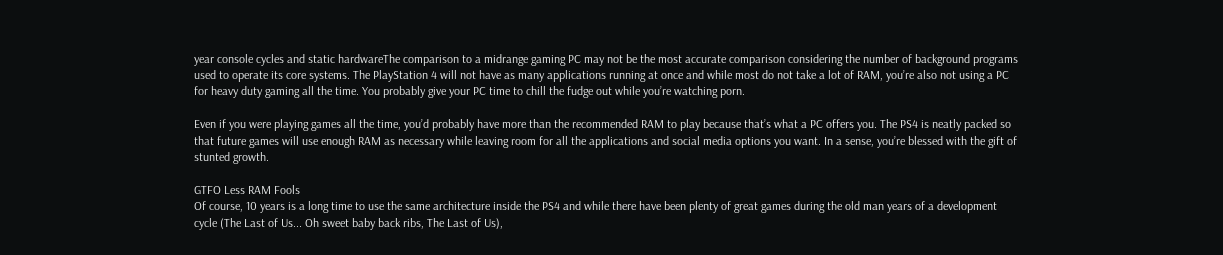year console cycles and static hardwareThe comparison to a midrange gaming PC may not be the most accurate comparison considering the number of background programs used to operate its core systems. The PlayStation 4 will not have as many applications running at once and while most do not take a lot of RAM, you’re also not using a PC for heavy duty gaming all the time. You probably give your PC time to chill the fudge out while you’re watching porn.

Even if you were playing games all the time, you’d probably have more than the recommended RAM to play because that’s what a PC offers you. The PS4 is neatly packed so that future games will use enough RAM as necessary while leaving room for all the applications and social media options you want. In a sense, you’re blessed with the gift of stunted growth.

GTFO Less RAM Fools
Of course, 10 years is a long time to use the same architecture inside the PS4 and while there have been plenty of great games during the old man years of a development cycle (The Last of Us... Oh sweet baby back ribs, The Last of Us),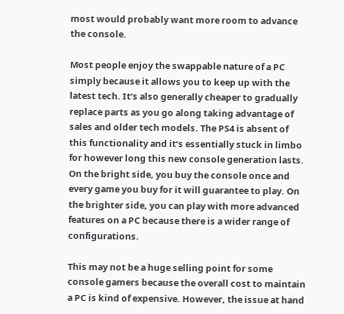most would probably want more room to advance the console.

Most people enjoy the swappable nature of a PC simply because it allows you to keep up with the latest tech. It’s also generally cheaper to gradually replace parts as you go along taking advantage of sales and older tech models. The PS4 is absent of this functionality and it’s essentially stuck in limbo for however long this new console generation lasts. On the bright side, you buy the console once and every game you buy for it will guarantee to play. On the brighter side, you can play with more advanced features on a PC because there is a wider range of configurations.

This may not be a huge selling point for some console gamers because the overall cost to maintain a PC is kind of expensive. However, the issue at hand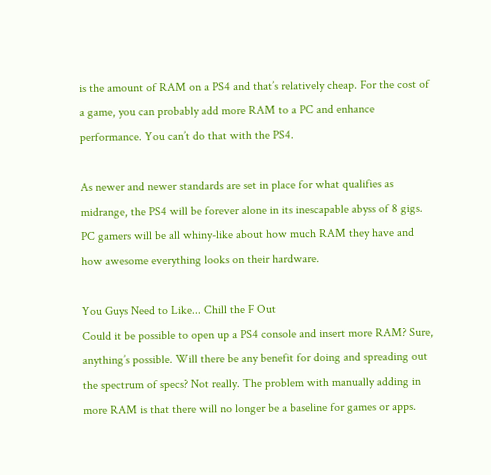is the amount of RAM on a PS4 and that’s relatively cheap. For the cost of a game, you can probably add more RAM to a PC and enhance performance. You can’t do that with the PS4.

As newer and newer standards are set in place for what qualifies as midrange, the PS4 will be forever alone in its inescapable abyss of 8 gigs. PC gamers will be all whiny-like about how much RAM they have and how awesome everything looks on their hardware.

You Guys Need to Like... Chill the F Out
Could it be possible to open up a PS4 console and insert more RAM? Sure, anything’s possible. Will there be any benefit for doing and spreading out the spectrum of specs? Not really. The problem with manually adding in more RAM is that there will no longer be a baseline for games or apps.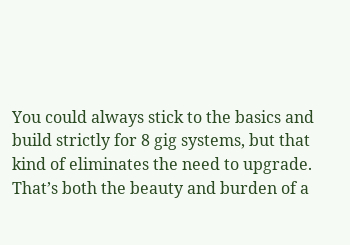You could always stick to the basics and build strictly for 8 gig systems, but that kind of eliminates the need to upgrade. That’s both the beauty and burden of a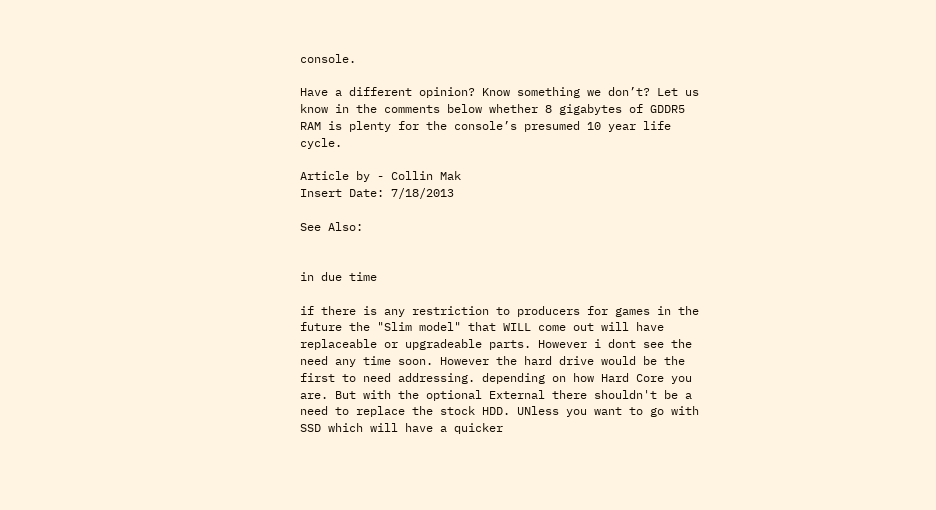console.

Have a different opinion? Know something we don’t? Let us know in the comments below whether 8 gigabytes of GDDR5 RAM is plenty for the console’s presumed 10 year life cycle.

Article by - Collin Mak
Insert Date: 7/18/2013

See Also:


in due time

if there is any restriction to producers for games in the future the "Slim model" that WILL come out will have replaceable or upgradeable parts. However i dont see the need any time soon. However the hard drive would be the first to need addressing. depending on how Hard Core you are. But with the optional External there shouldn't be a need to replace the stock HDD. UNless you want to go with SSD which will have a quicker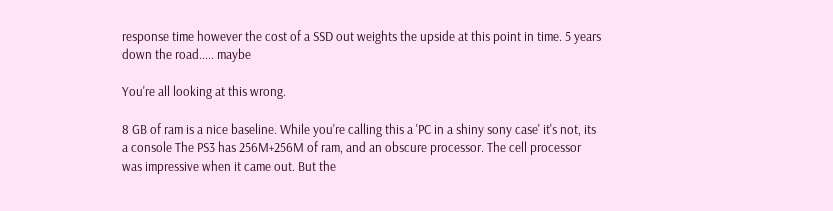response time however the cost of a SSD out weights the upside at this point in time. 5 years down the road..... maybe

You're all looking at this wrong.

8 GB of ram is a nice baseline. While you're calling this a 'PC in a shiny sony case' it's not, its a console The PS3 has 256M+256M of ram, and an obscure processor. The cell processor was impressive when it came out. But the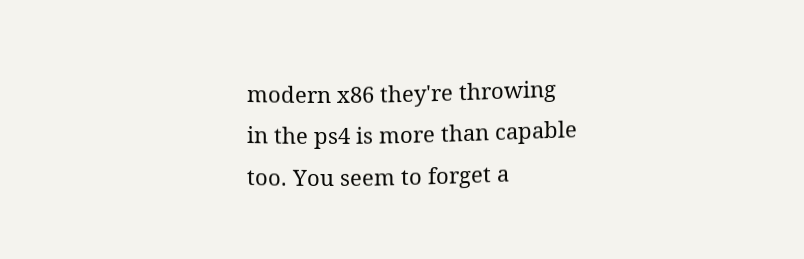modern x86 they're throwing in the ps4 is more than capable too. You seem to forget a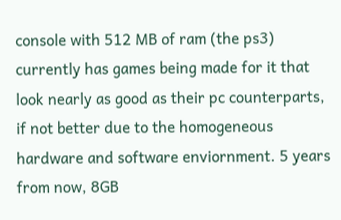console with 512 MB of ram (the ps3) currently has games being made for it that look nearly as good as their pc counterparts, if not better due to the homogeneous hardware and software enviornment. 5 years from now, 8GB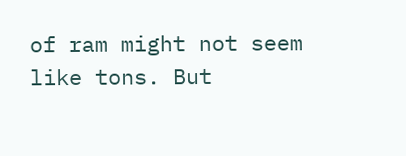of ram might not seem like tons. But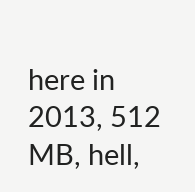here in 2013, 512 MB, hell,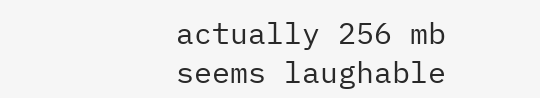actually 256 mb seems laughable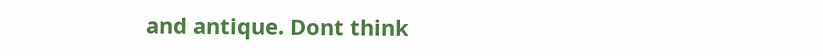and antique. Dont think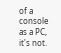of a console as a PC, it's not.